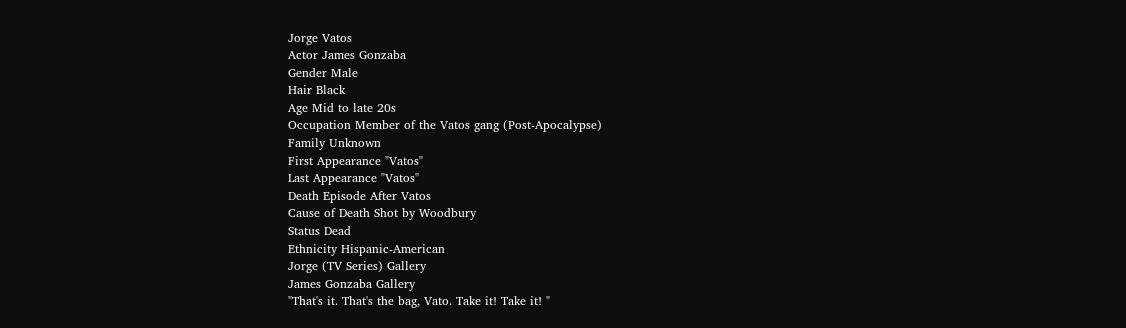Jorge Vatos
Actor James Gonzaba
Gender Male
Hair Black
Age Mid to late 20s
Occupation Member of the Vatos gang (Post-Apocalypse)
Family Unknown
First Appearance "Vatos"
Last Appearance "Vatos"
Death Episode After Vatos
Cause of Death Shot by Woodbury
Status Dead
Ethnicity Hispanic-American
Jorge (TV Series) Gallery
James Gonzaba Gallery
"That's it. That's the bag, Vato. Take it! Take it! "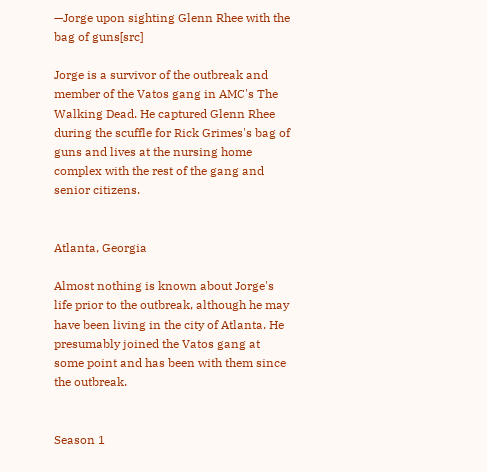—Jorge upon sighting Glenn Rhee with the bag of guns[src]

Jorge is a survivor of the outbreak and member of the Vatos gang in AMC's The Walking Dead. He captured Glenn Rhee during the scuffle for Rick Grimes's bag of guns and lives at the nursing home complex with the rest of the gang and senior citizens.


Atlanta, Georgia

Almost nothing is known about Jorge's life prior to the outbreak, although he may have been living in the city of Atlanta. He presumably joined the Vatos gang at some point and has been with them since the outbreak.


Season 1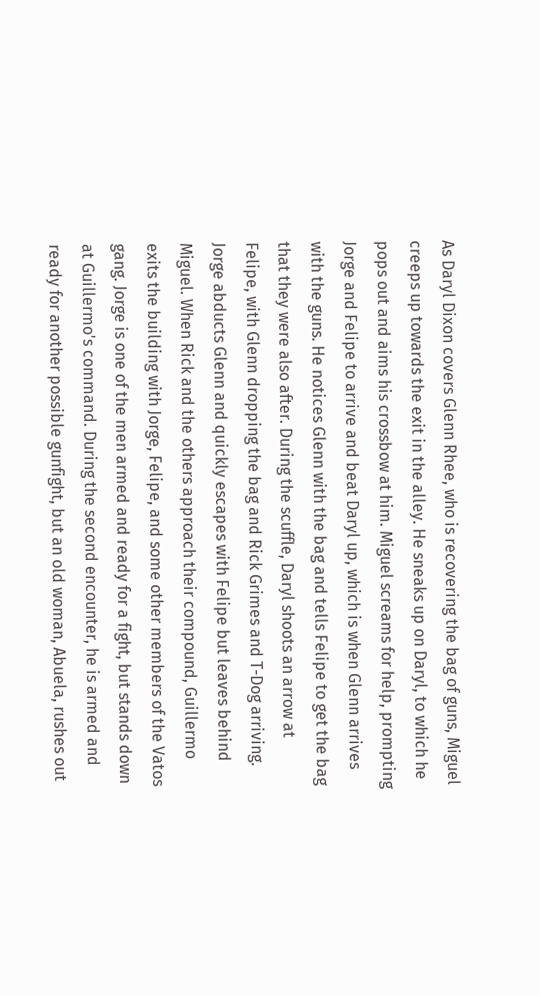As Daryl Dixon covers Glenn Rhee, who is recovering the bag of guns, Miguel creeps up towards the exit in the alley. He sneaks up on Daryl, to which he pops out and aims his crossbow at him. Miguel screams for help, prompting Jorge and Felipe to arrive and beat Daryl up, which is when Glenn arrives with the guns. He notices Glenn with the bag and tells Felipe to get the bag that they were also after. During the scuffle, Daryl shoots an arrow at Felipe, with Glenn dropping the bag and Rick Grimes and T-Dog arriving. Jorge abducts Glenn and quickly escapes with Felipe but leaves behind Miguel. When Rick and the others approach their compound, Guillermo exits the building with Jorge, Felipe, and some other members of the Vatos gang. Jorge is one of the men armed and ready for a fight, but stands down at Guillermo's command. During the second encounter, he is armed and ready for another possible gunfight, but an old woman, Abuela, rushes out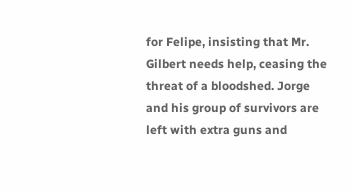for Felipe, insisting that Mr. Gilbert needs help, ceasing the threat of a bloodshed. Jorge and his group of survivors are left with extra guns and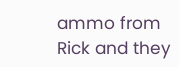ammo from Rick and they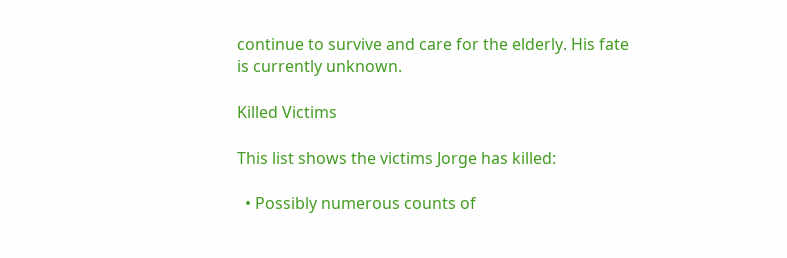continue to survive and care for the elderly. His fate is currently unknown.

Killed Victims

This list shows the victims Jorge has killed:

  • Possibly numerous counts of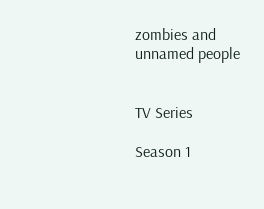zombies and unnamed people


TV Series

Season 1